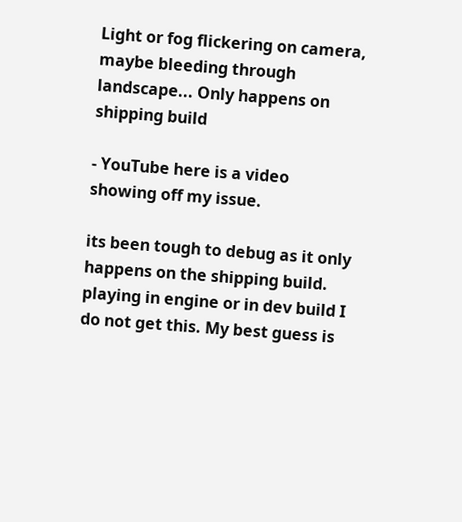Light or fog flickering on camera, maybe bleeding through landscape... Only happens on shipping build

- YouTube here is a video showing off my issue.

its been tough to debug as it only happens on the shipping build. playing in engine or in dev build I do not get this. My best guess is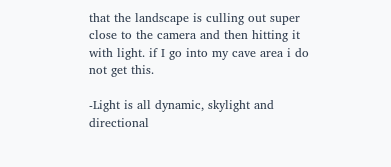that the landscape is culling out super close to the camera and then hitting it with light. if I go into my cave area i do not get this.

-Light is all dynamic, skylight and directional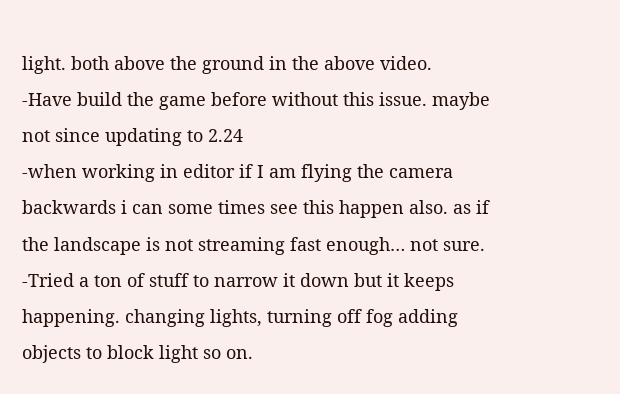light. both above the ground in the above video.
-Have build the game before without this issue. maybe not since updating to 2.24
-when working in editor if I am flying the camera backwards i can some times see this happen also. as if the landscape is not streaming fast enough… not sure.
-Tried a ton of stuff to narrow it down but it keeps happening. changing lights, turning off fog adding objects to block light so on.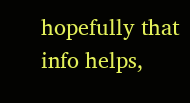hopefully that info helps,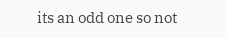its an odd one so not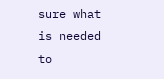sure what is needed to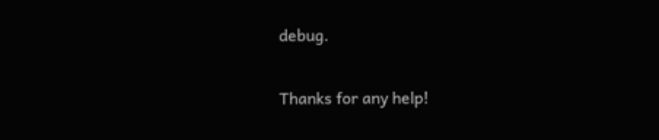debug.

Thanks for any help!